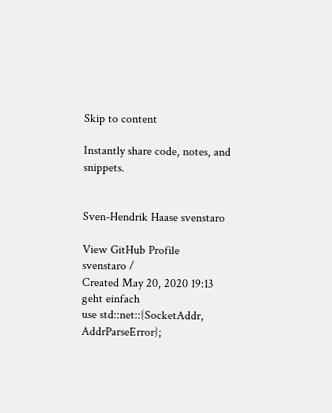Skip to content

Instantly share code, notes, and snippets.


Sven-Hendrik Haase svenstaro

View GitHub Profile
svenstaro /
Created May 20, 2020 19:13
geht einfach
use std::net::{SocketAddr, AddrParseError};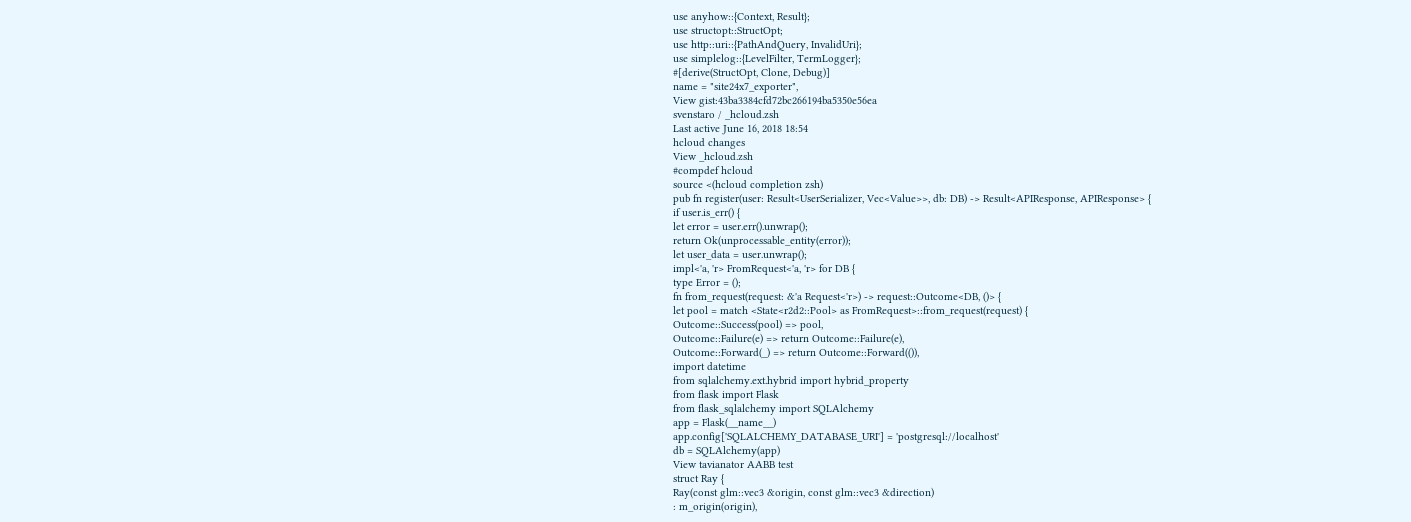use anyhow::{Context, Result};
use structopt::StructOpt;
use http::uri::{PathAndQuery, InvalidUri};
use simplelog::{LevelFilter, TermLogger};
#[derive(StructOpt, Clone, Debug)]
name = "site24x7_exporter",
View gist:43ba3384cfd72bc266194ba5350e56ea
svenstaro / _hcloud.zsh
Last active June 16, 2018 18:54
hcloud changes
View _hcloud.zsh
#compdef hcloud
source <(hcloud completion zsh)
pub fn register(user: Result<UserSerializer, Vec<Value>>, db: DB) -> Result<APIResponse, APIResponse> {
if user.is_err() {
let error = user.err().unwrap();
return Ok(unprocessable_entity(error));
let user_data = user.unwrap();
impl<'a, 'r> FromRequest<'a, 'r> for DB {
type Error = ();
fn from_request(request: &'a Request<'r>) -> request::Outcome<DB, ()> {
let pool = match <State<r2d2::Pool> as FromRequest>::from_request(request) {
Outcome::Success(pool) => pool,
Outcome::Failure(e) => return Outcome::Failure(e),
Outcome::Forward(_) => return Outcome::Forward(()),
import datetime
from sqlalchemy.ext.hybrid import hybrid_property
from flask import Flask
from flask_sqlalchemy import SQLAlchemy
app = Flask(__name__)
app.config['SQLALCHEMY_DATABASE_URI'] = 'postgresql://localhost'
db = SQLAlchemy(app)
View tavianator AABB test
struct Ray {
Ray(const glm::vec3 &origin, const glm::vec3 &direction)
: m_origin(origin),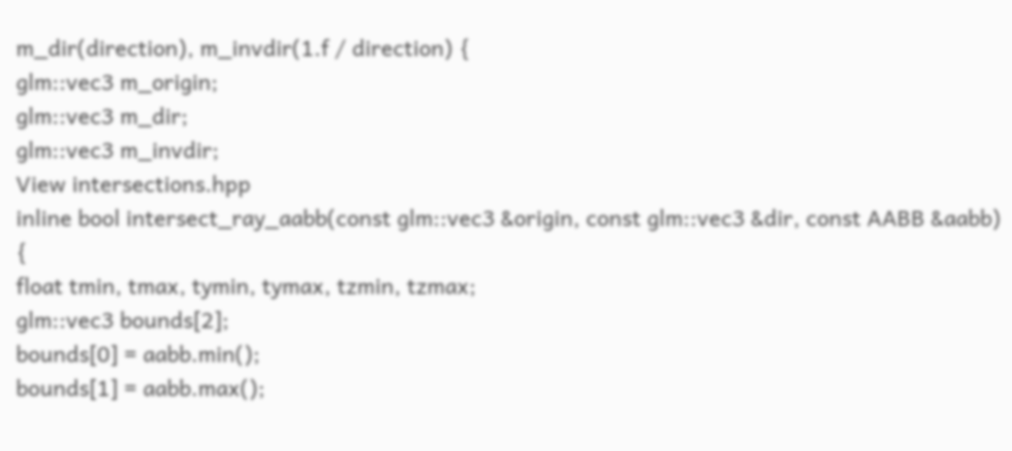m_dir(direction), m_invdir(1.f / direction) {
glm::vec3 m_origin;
glm::vec3 m_dir;
glm::vec3 m_invdir;
View intersections.hpp
inline bool intersect_ray_aabb(const glm::vec3 &origin, const glm::vec3 &dir, const AABB &aabb) {
float tmin, tmax, tymin, tymax, tzmin, tzmax;
glm::vec3 bounds[2];
bounds[0] = aabb.min();
bounds[1] = aabb.max();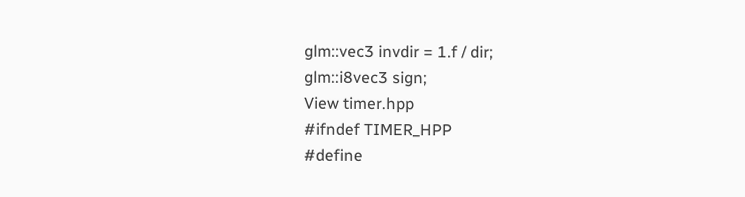glm::vec3 invdir = 1.f / dir;
glm::i8vec3 sign;
View timer.hpp
#ifndef TIMER_HPP
#define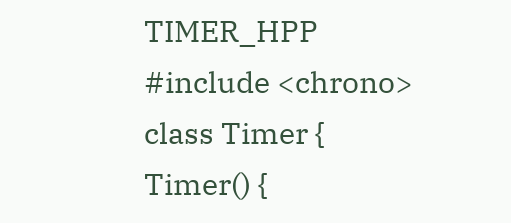TIMER_HPP
#include <chrono>
class Timer {
Timer() {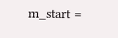m_start =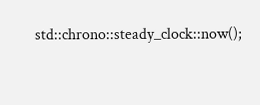std::chrono::steady_clock::now();